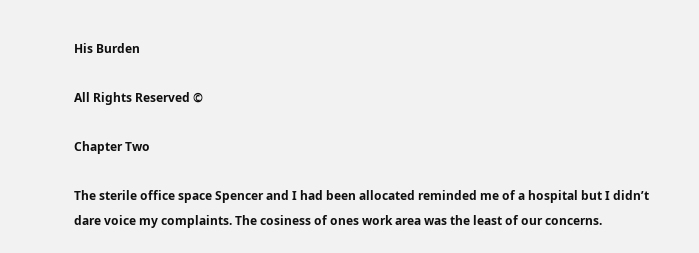His Burden

All Rights Reserved ©

Chapter Two

The sterile office space Spencer and I had been allocated reminded me of a hospital but I didn’t dare voice my complaints. The cosiness of ones work area was the least of our concerns.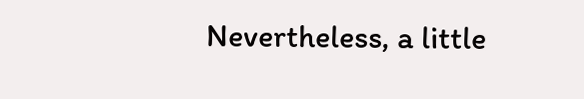Nevertheless, a little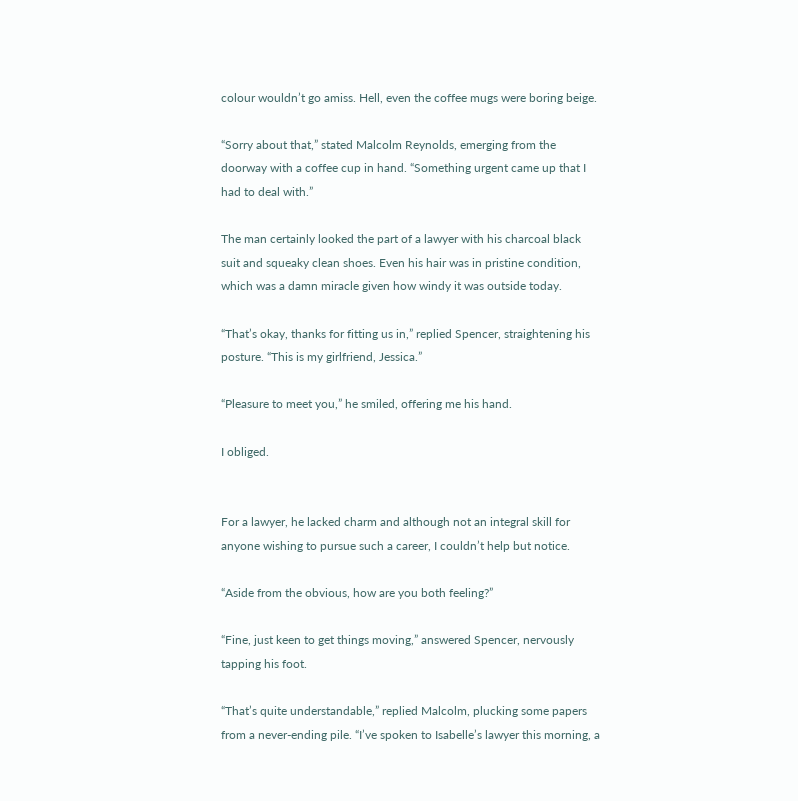colour wouldn’t go amiss. Hell, even the coffee mugs were boring beige.

“Sorry about that,” stated Malcolm Reynolds, emerging from the doorway with a coffee cup in hand. “Something urgent came up that I had to deal with.”

The man certainly looked the part of a lawyer with his charcoal black suit and squeaky clean shoes. Even his hair was in pristine condition, which was a damn miracle given how windy it was outside today.

“That’s okay, thanks for fitting us in,” replied Spencer, straightening his posture. “This is my girlfriend, Jessica.”

“Pleasure to meet you,” he smiled, offering me his hand.

I obliged.


For a lawyer, he lacked charm and although not an integral skill for anyone wishing to pursue such a career, I couldn’t help but notice.

“Aside from the obvious, how are you both feeling?”

“Fine, just keen to get things moving,” answered Spencer, nervously tapping his foot.

“That’s quite understandable,” replied Malcolm, plucking some papers from a never-ending pile. “I’ve spoken to Isabelle’s lawyer this morning, a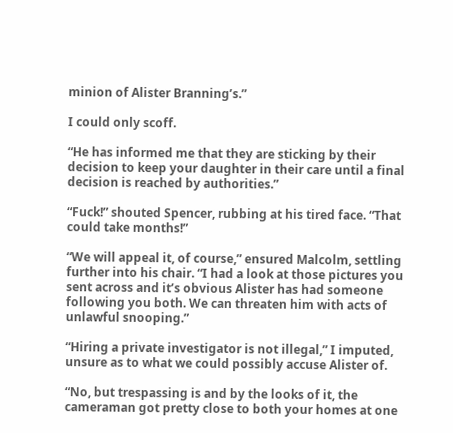minion of Alister Branning’s.”

I could only scoff.

“He has informed me that they are sticking by their decision to keep your daughter in their care until a final decision is reached by authorities.”

“Fuck!” shouted Spencer, rubbing at his tired face. “That could take months!”

“We will appeal it, of course,” ensured Malcolm, settling further into his chair. “I had a look at those pictures you sent across and it’s obvious Alister has had someone following you both. We can threaten him with acts of unlawful snooping.”

“Hiring a private investigator is not illegal,” I imputed, unsure as to what we could possibly accuse Alister of.

“No, but trespassing is and by the looks of it, the cameraman got pretty close to both your homes at one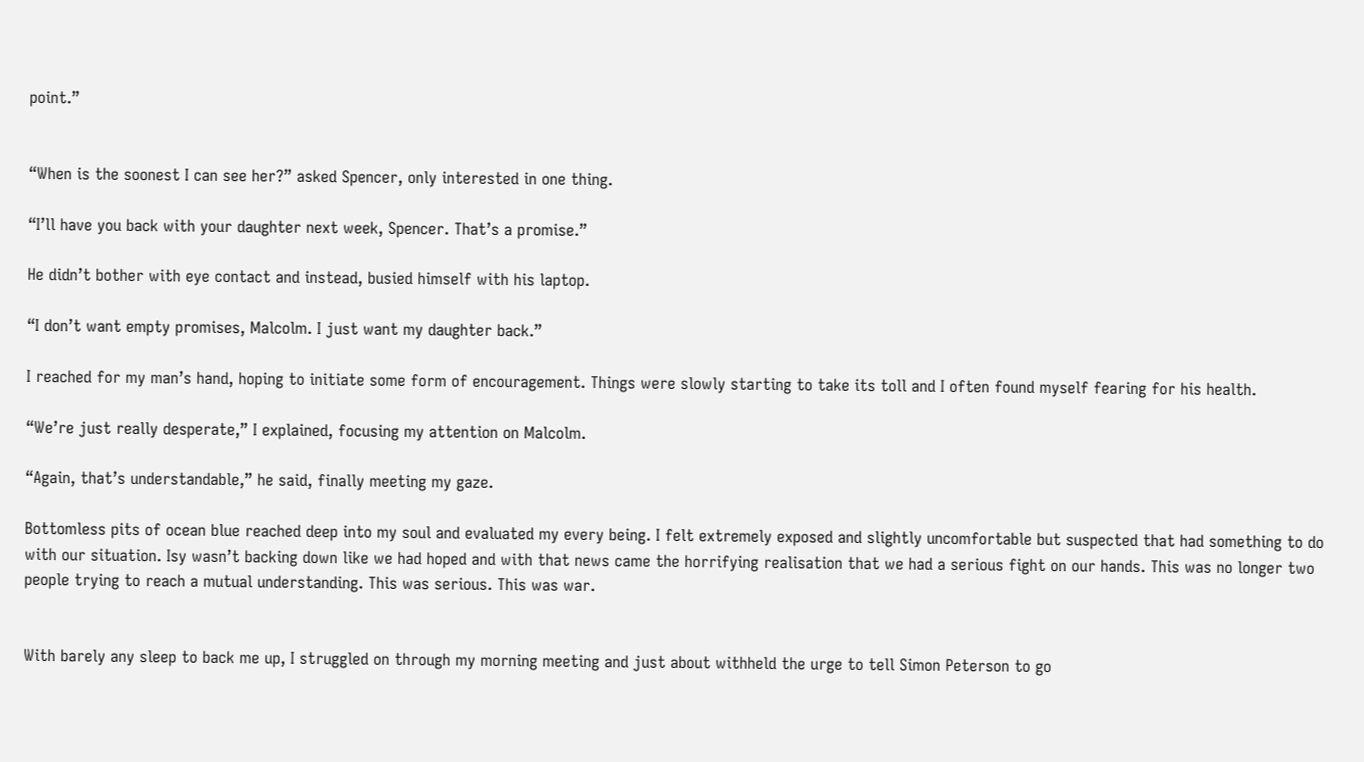point.”


“When is the soonest I can see her?” asked Spencer, only interested in one thing.

“I’ll have you back with your daughter next week, Spencer. That’s a promise.”

He didn’t bother with eye contact and instead, busied himself with his laptop.

“I don’t want empty promises, Malcolm. I just want my daughter back.”

I reached for my man’s hand, hoping to initiate some form of encouragement. Things were slowly starting to take its toll and I often found myself fearing for his health.

“We’re just really desperate,” I explained, focusing my attention on Malcolm.

“Again, that’s understandable,” he said, finally meeting my gaze.

Bottomless pits of ocean blue reached deep into my soul and evaluated my every being. I felt extremely exposed and slightly uncomfortable but suspected that had something to do with our situation. Isy wasn’t backing down like we had hoped and with that news came the horrifying realisation that we had a serious fight on our hands. This was no longer two people trying to reach a mutual understanding. This was serious. This was war.


With barely any sleep to back me up, I struggled on through my morning meeting and just about withheld the urge to tell Simon Peterson to go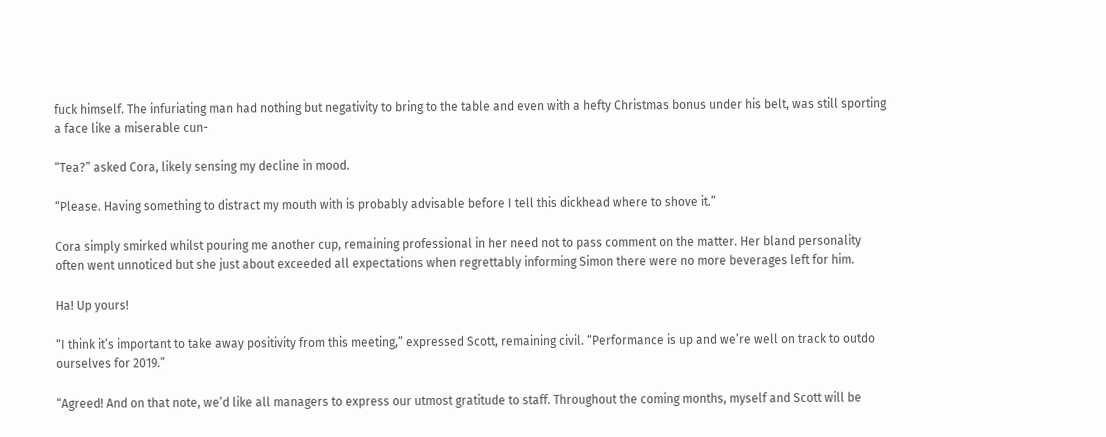fuck himself. The infuriating man had nothing but negativity to bring to the table and even with a hefty Christmas bonus under his belt, was still sporting a face like a miserable cun-

“Tea?” asked Cora, likely sensing my decline in mood.

“Please. Having something to distract my mouth with is probably advisable before I tell this dickhead where to shove it.”

Cora simply smirked whilst pouring me another cup, remaining professional in her need not to pass comment on the matter. Her bland personality often went unnoticed but she just about exceeded all expectations when regrettably informing Simon there were no more beverages left for him.

Ha! Up yours!

“I think it’s important to take away positivity from this meeting,” expressed Scott, remaining civil. “Performance is up and we’re well on track to outdo ourselves for 2019.”

“Agreed! And on that note, we’d like all managers to express our utmost gratitude to staff. Throughout the coming months, myself and Scott will be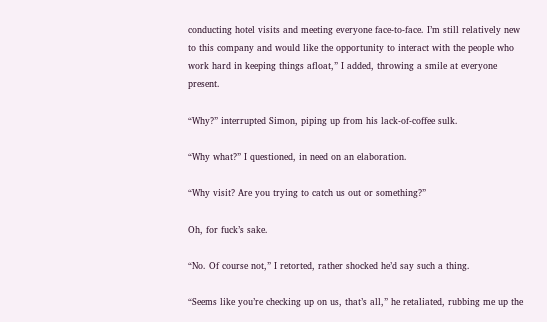conducting hotel visits and meeting everyone face-to-face. I’m still relatively new to this company and would like the opportunity to interact with the people who work hard in keeping things afloat,” I added, throwing a smile at everyone present.

“Why?” interrupted Simon, piping up from his lack-of-coffee sulk.

“Why what?” I questioned, in need on an elaboration.

“Why visit? Are you trying to catch us out or something?”

Oh, for fuck’s sake.

“No. Of course not,” I retorted, rather shocked he’d say such a thing.

“Seems like you’re checking up on us, that’s all,” he retaliated, rubbing me up the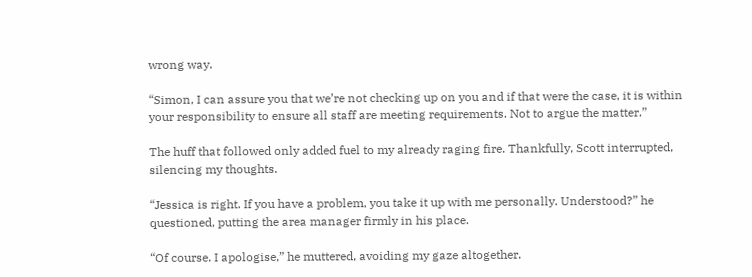wrong way.

“Simon, I can assure you that we’re not checking up on you and if that were the case, it is within your responsibility to ensure all staff are meeting requirements. Not to argue the matter.”

The huff that followed only added fuel to my already raging fire. Thankfully, Scott interrupted, silencing my thoughts.

“Jessica is right. If you have a problem, you take it up with me personally. Understood?” he questioned, putting the area manager firmly in his place.

“Of course. I apologise,” he muttered, avoiding my gaze altogether.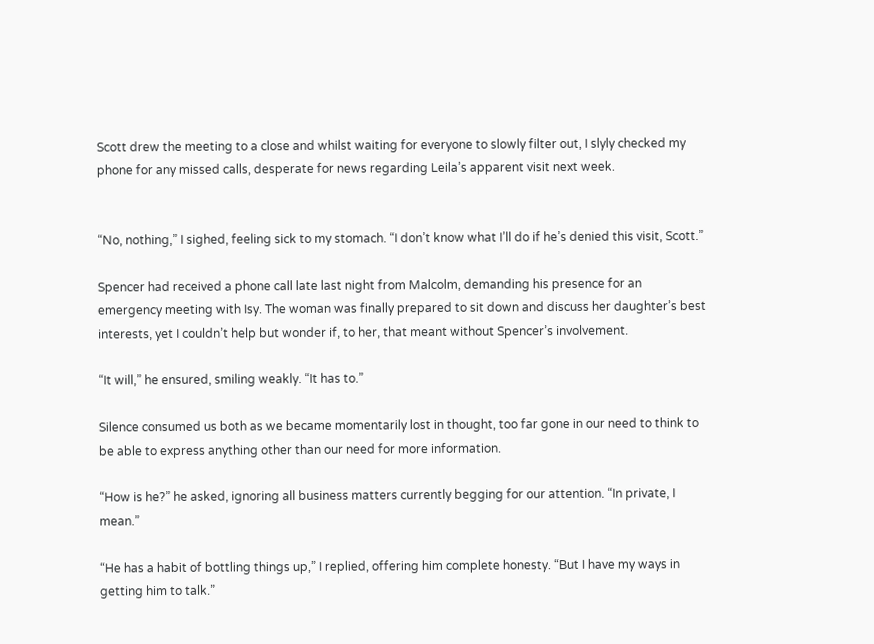Scott drew the meeting to a close and whilst waiting for everyone to slowly filter out, I slyly checked my phone for any missed calls, desperate for news regarding Leila’s apparent visit next week.


“No, nothing,” I sighed, feeling sick to my stomach. “I don’t know what I’ll do if he’s denied this visit, Scott.”

Spencer had received a phone call late last night from Malcolm, demanding his presence for an emergency meeting with Isy. The woman was finally prepared to sit down and discuss her daughter’s best interests, yet I couldn’t help but wonder if, to her, that meant without Spencer’s involvement.

“It will,” he ensured, smiling weakly. “It has to.”

Silence consumed us both as we became momentarily lost in thought, too far gone in our need to think to be able to express anything other than our need for more information.

“How is he?” he asked, ignoring all business matters currently begging for our attention. “In private, I mean.”

“He has a habit of bottling things up,” I replied, offering him complete honesty. “But I have my ways in getting him to talk.”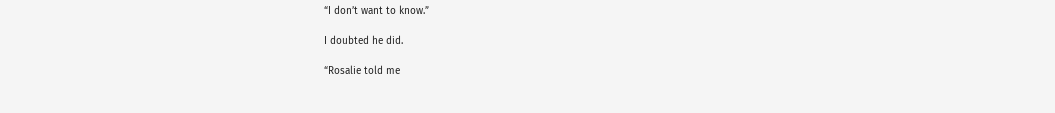“I don’t want to know.”

I doubted he did.

“Rosalie told me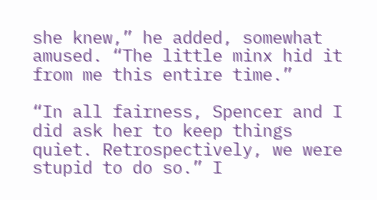she knew,” he added, somewhat amused. “The little minx hid it from me this entire time.”

“In all fairness, Spencer and I did ask her to keep things quiet. Retrospectively, we were stupid to do so.” I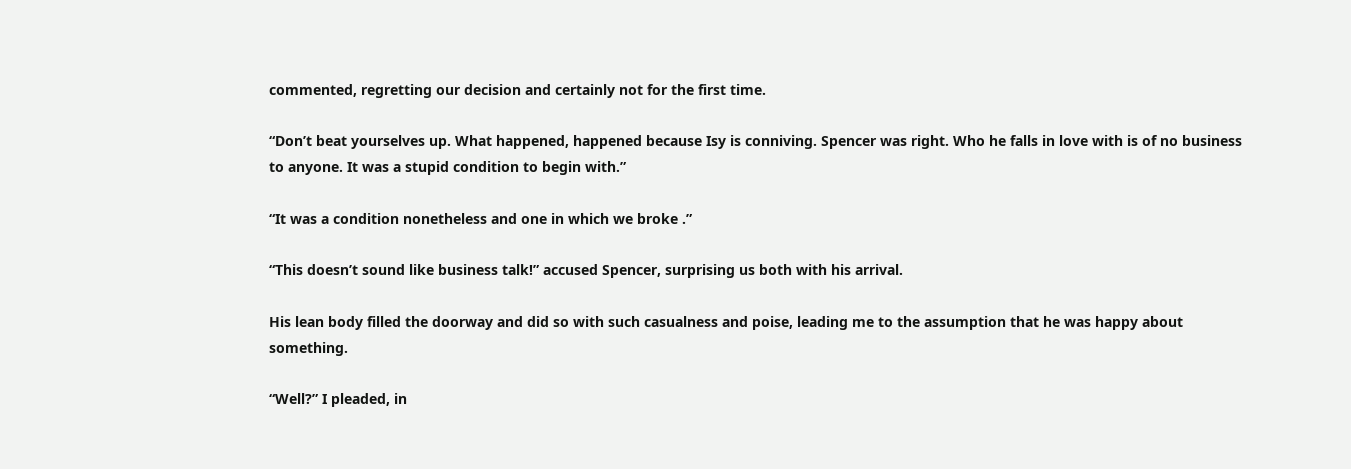commented, regretting our decision and certainly not for the first time.

“Don’t beat yourselves up. What happened, happened because Isy is conniving. Spencer was right. Who he falls in love with is of no business to anyone. It was a stupid condition to begin with.”

“It was a condition nonetheless and one in which we broke .”

“This doesn’t sound like business talk!” accused Spencer, surprising us both with his arrival.

His lean body filled the doorway and did so with such casualness and poise, leading me to the assumption that he was happy about something.

“Well?” I pleaded, in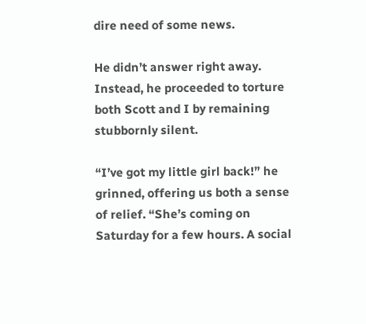dire need of some news.

He didn’t answer right away. Instead, he proceeded to torture both Scott and I by remaining stubbornly silent.

“I’ve got my little girl back!” he grinned, offering us both a sense of relief. “She’s coming on Saturday for a few hours. A social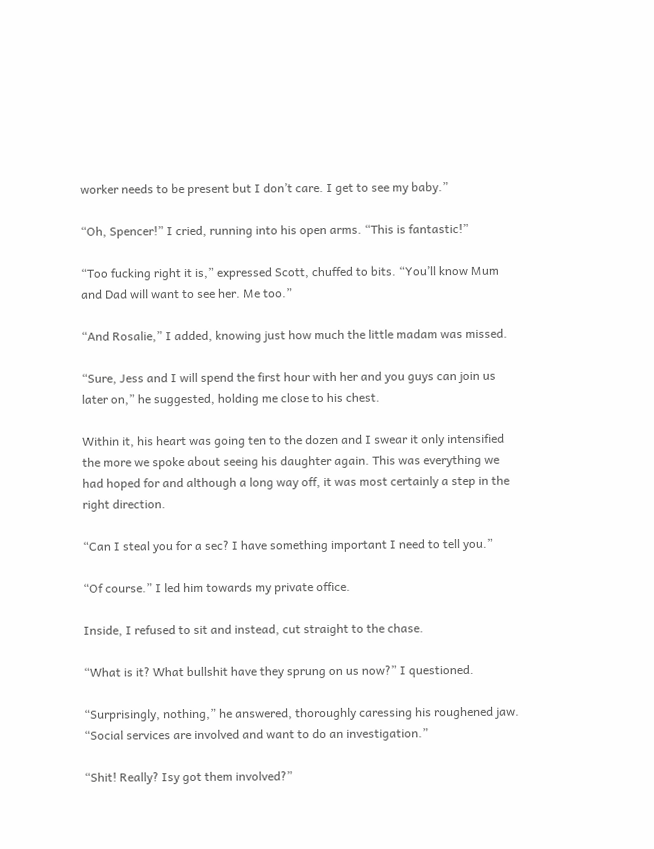worker needs to be present but I don’t care. I get to see my baby.”

“Oh, Spencer!” I cried, running into his open arms. “This is fantastic!”

“Too fucking right it is,” expressed Scott, chuffed to bits. “You’ll know Mum and Dad will want to see her. Me too.”

“And Rosalie,” I added, knowing just how much the little madam was missed.

“Sure, Jess and I will spend the first hour with her and you guys can join us later on,” he suggested, holding me close to his chest.

Within it, his heart was going ten to the dozen and I swear it only intensified the more we spoke about seeing his daughter again. This was everything we had hoped for and although a long way off, it was most certainly a step in the right direction.

“Can I steal you for a sec? I have something important I need to tell you.”

“Of course.” I led him towards my private office.

Inside, I refused to sit and instead, cut straight to the chase.

“What is it? What bullshit have they sprung on us now?” I questioned.

“Surprisingly, nothing,” he answered, thoroughly caressing his roughened jaw. “Social services are involved and want to do an investigation.”

“Shit! Really? Isy got them involved?”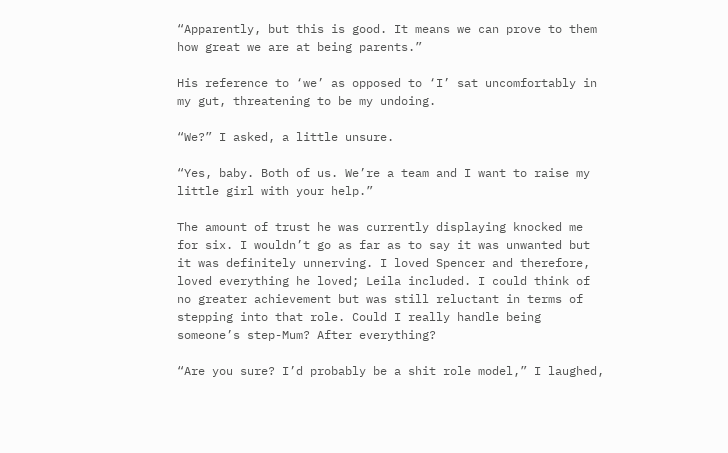“Apparently, but this is good. It means we can prove to them how great we are at being parents.”

His reference to ‘we’ as opposed to ‘I’ sat uncomfortably in my gut, threatening to be my undoing.

“We?” I asked, a little unsure.

“Yes, baby. Both of us. We’re a team and I want to raise my little girl with your help.”

The amount of trust he was currently displaying knocked me for six. I wouldn’t go as far as to say it was unwanted but it was definitely unnerving. I loved Spencer and therefore, loved everything he loved; Leila included. I could think of no greater achievement but was still reluctant in terms of stepping into that role. Could I really handle being someone’s step-Mum? After everything?

“Are you sure? I’d probably be a shit role model,” I laughed,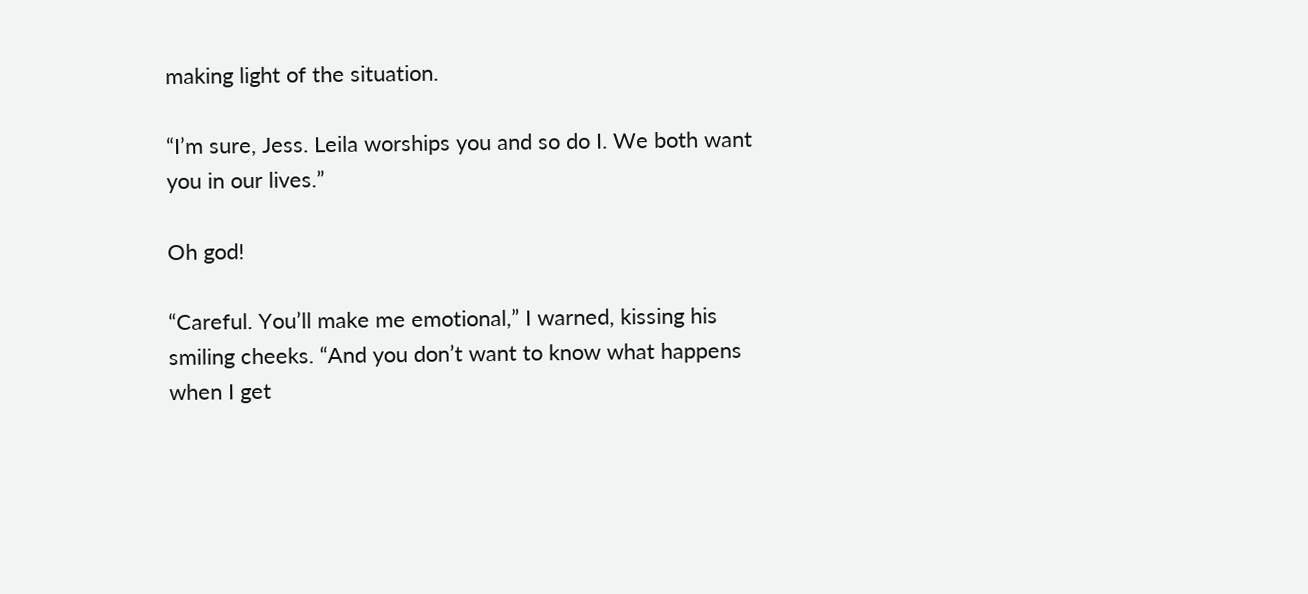making light of the situation.

“I’m sure, Jess. Leila worships you and so do I. We both want you in our lives.”

Oh god!

“Careful. You’ll make me emotional,” I warned, kissing his smiling cheeks. “And you don’t want to know what happens when I get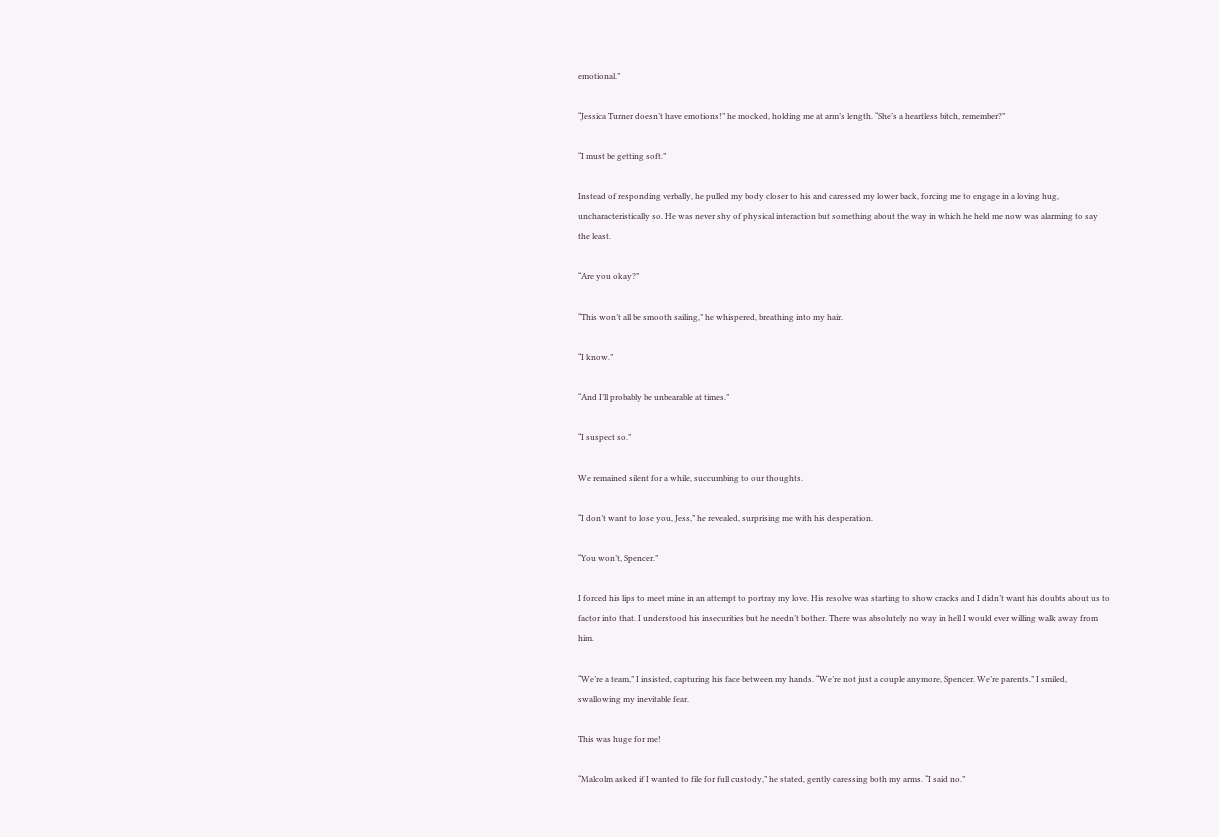emotional.”

“Jessica Turner doesn’t have emotions!” he mocked, holding me at arm’s length. “She’s a heartless bitch, remember?”

“I must be getting soft.”

Instead of responding verbally, he pulled my body closer to his and caressed my lower back, forcing me to engage in a loving hug, uncharacteristically so. He was never shy of physical interaction but something about the way in which he held me now was alarming to say the least.

“Are you okay?”

“This won’t all be smooth sailing,” he whispered, breathing into my hair.

“I know.”

“And I’ll probably be unbearable at times.”

“I suspect so.”

We remained silent for a while, succumbing to our thoughts.

“I don’t want to lose you, Jess,” he revealed, surprising me with his desperation.

“You won’t, Spencer.”

I forced his lips to meet mine in an attempt to portray my love. His resolve was starting to show cracks and I didn’t want his doubts about us to factor into that. I understood his insecurities but he needn’t bother. There was absolutely no way in hell I would ever willing walk away from him.

“We’re a team,” I insisted, capturing his face between my hands. “We’re not just a couple anymore, Spencer. We’re parents.” I smiled, swallowing my inevitable fear.

This was huge for me!

“Malcolm asked if I wanted to file for full custody,” he stated, gently caressing both my arms. “I said no.”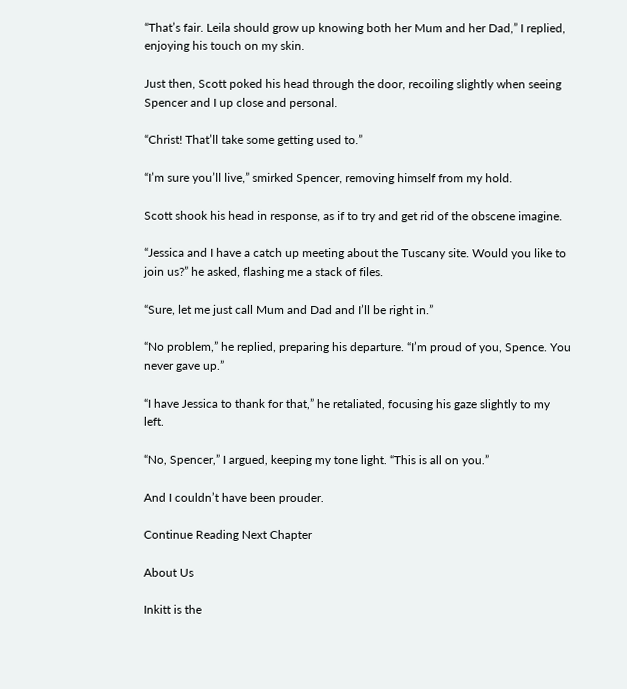“That’s fair. Leila should grow up knowing both her Mum and her Dad,” I replied, enjoying his touch on my skin.

Just then, Scott poked his head through the door, recoiling slightly when seeing Spencer and I up close and personal.

“Christ! That’ll take some getting used to.”

“I’m sure you’ll live,” smirked Spencer, removing himself from my hold.

Scott shook his head in response, as if to try and get rid of the obscene imagine.

“Jessica and I have a catch up meeting about the Tuscany site. Would you like to join us?” he asked, flashing me a stack of files.

“Sure, let me just call Mum and Dad and I’ll be right in.”

“No problem,” he replied, preparing his departure. “I’m proud of you, Spence. You never gave up.”

“I have Jessica to thank for that,” he retaliated, focusing his gaze slightly to my left.

“No, Spencer,” I argued, keeping my tone light. “This is all on you.”

And I couldn’t have been prouder.

Continue Reading Next Chapter

About Us

Inkitt is the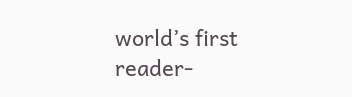world’s first reader-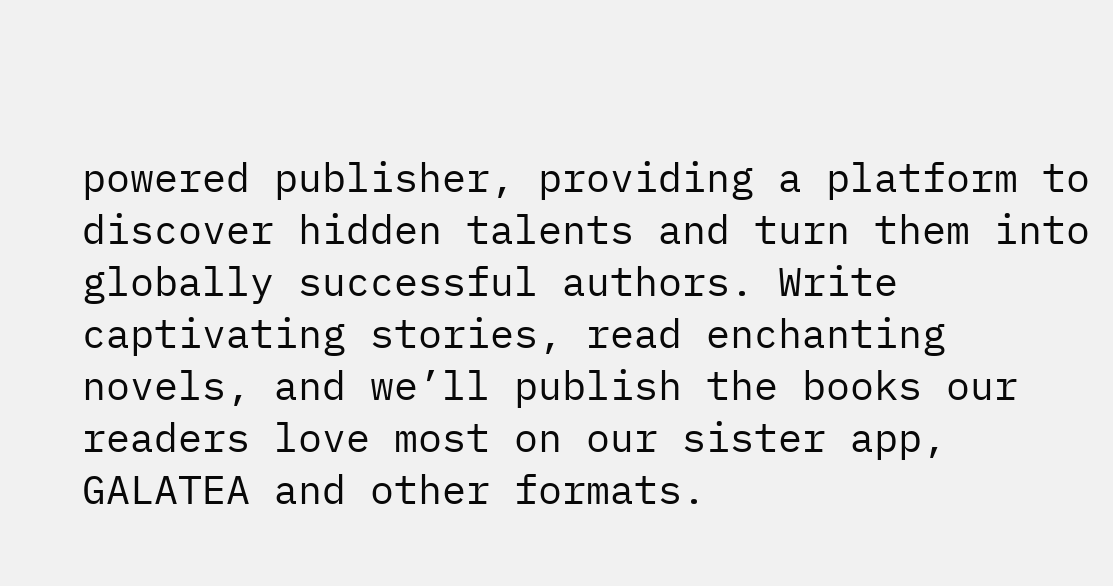powered publisher, providing a platform to discover hidden talents and turn them into globally successful authors. Write captivating stories, read enchanting novels, and we’ll publish the books our readers love most on our sister app, GALATEA and other formats.